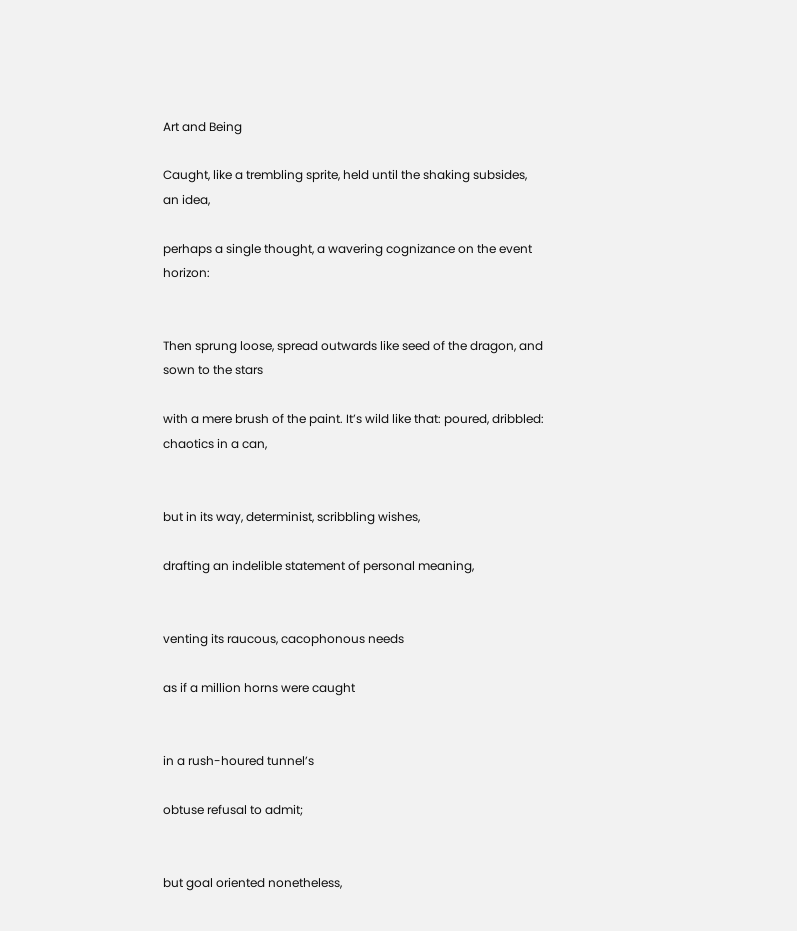Art and Being

Caught, like a trembling sprite, held until the shaking subsides, an idea,

perhaps a single thought, a wavering cognizance on the event horizon:


Then sprung loose, spread outwards like seed of the dragon, and sown to the stars

with a mere brush of the paint. It’s wild like that: poured, dribbled: chaotics in a can,


but in its way, determinist, scribbling wishes,

drafting an indelible statement of personal meaning,


venting its raucous, cacophonous needs

as if a million horns were caught


in a rush-houred tunnel’s

obtuse refusal to admit;


but goal oriented nonetheless,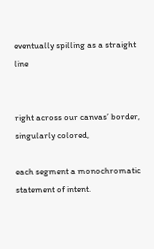eventually spilling as a straight line


right across our canvas’ border, singularly colored,

each segment a monochromatic statement of intent.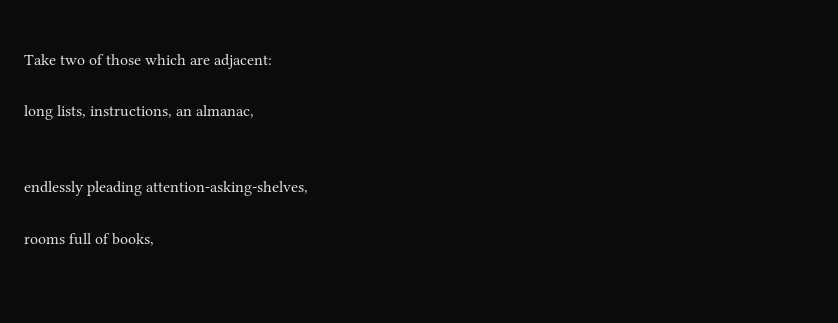Take two of those which are adjacent:

long lists, instructions, an almanac,


endlessly pleading attention-asking-shelves,

rooms full of books,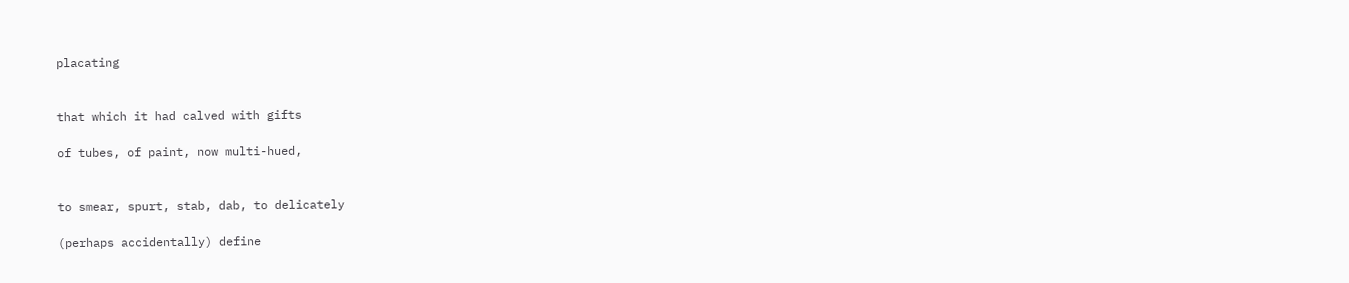placating


that which it had calved with gifts

of tubes, of paint, now multi-hued,


to smear, spurt, stab, dab, to delicately

(perhaps accidentally) define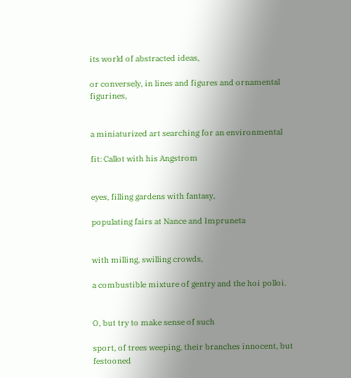its world of abstracted ideas,

or conversely, in lines and figures and ornamental figurines,


a miniaturized art searching for an environmental

fit: Callot with his Angstrom


eyes, filling gardens with fantasy,

populating fairs at Nance and Impruneta


with milling, swilling crowds,

a combustible mixture of gentry and the hoi polloi.


O, but try to make sense of such

sport, of trees weeping, their branches innocent, but festooned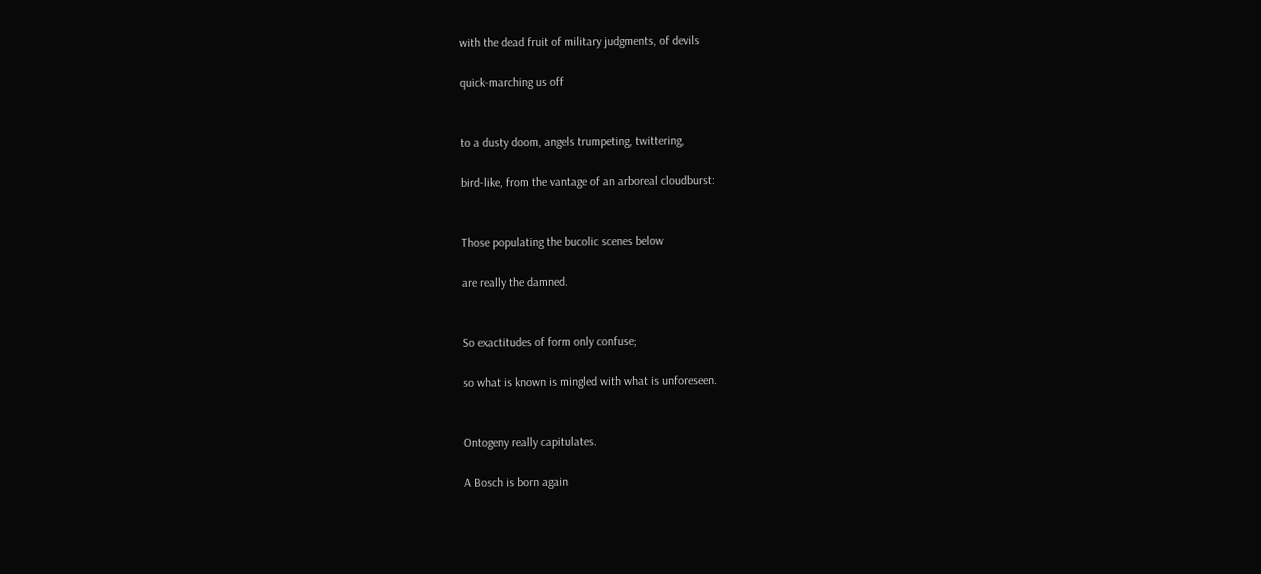with the dead fruit of military judgments, of devils

quick-marching us off


to a dusty doom, angels trumpeting, twittering,

bird-like, from the vantage of an arboreal cloudburst:


Those populating the bucolic scenes below

are really the damned.


So exactitudes of form only confuse;

so what is known is mingled with what is unforeseen.


Ontogeny really capitulates.

A Bosch is born again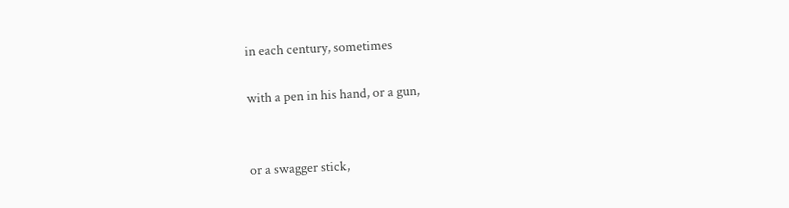in each century, sometimes

with a pen in his hand, or a gun,


or a swagger stick,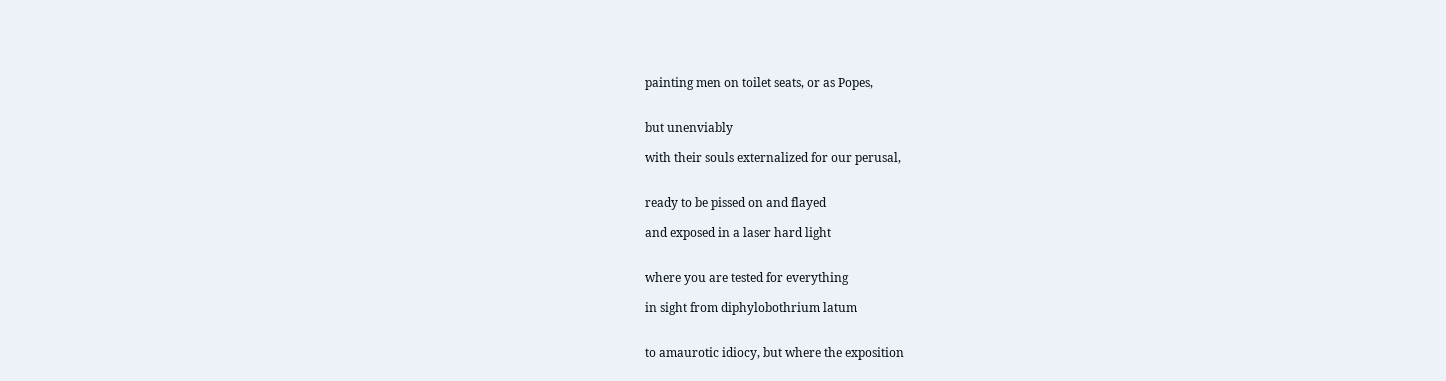painting men on toilet seats, or as Popes,


but unenviably

with their souls externalized for our perusal,


ready to be pissed on and flayed

and exposed in a laser hard light


where you are tested for everything

in sight from diphylobothrium latum


to amaurotic idiocy, but where the exposition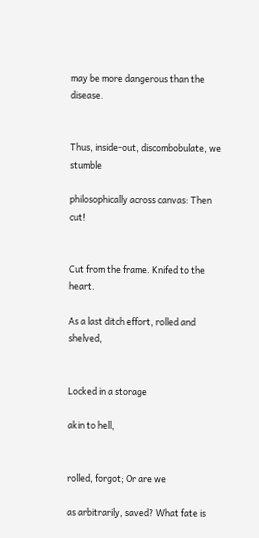may be more dangerous than the disease.


Thus, inside-out, discombobulate, we stumble

philosophically across canvas: Then cut!


Cut from the frame. Knifed to the heart.

As a last ditch effort, rolled and shelved,


Locked in a storage

akin to hell,


rolled, forgot; Or are we

as arbitrarily, saved? What fate is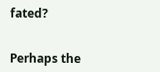fated?


Perhaps the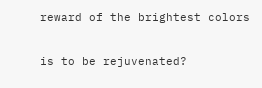reward of the brightest colors

is to be rejuvenated?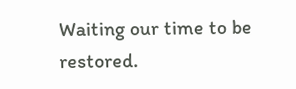Waiting our time to be restored.